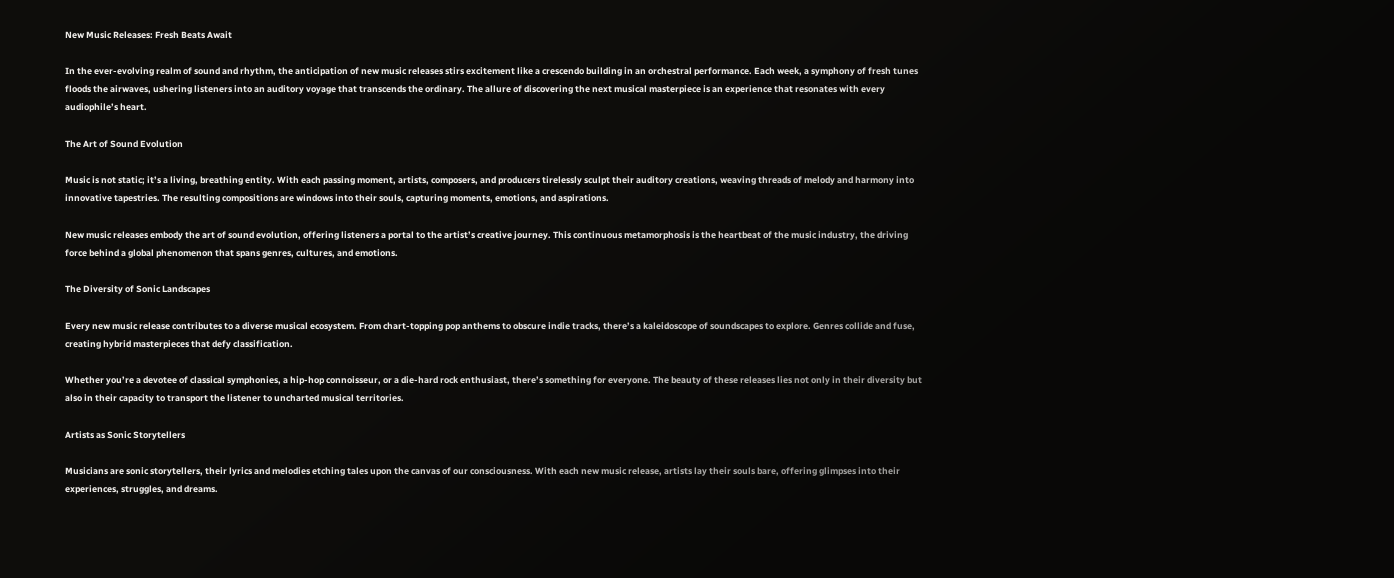New Music Releases: Fresh Beats Await

In the ever-evolving realm of sound and rhythm, the anticipation of new music releases stirs excitement like a crescendo building in an orchestral performance. Each week, a symphony of fresh tunes floods the airwaves, ushering listeners into an auditory voyage that transcends the ordinary. The allure of discovering the next musical masterpiece is an experience that resonates with every audiophile’s heart.

The Art of Sound Evolution

Music is not static; it’s a living, breathing entity. With each passing moment, artists, composers, and producers tirelessly sculpt their auditory creations, weaving threads of melody and harmony into innovative tapestries. The resulting compositions are windows into their souls, capturing moments, emotions, and aspirations.

New music releases embody the art of sound evolution, offering listeners a portal to the artist’s creative journey. This continuous metamorphosis is the heartbeat of the music industry, the driving force behind a global phenomenon that spans genres, cultures, and emotions.

The Diversity of Sonic Landscapes

Every new music release contributes to a diverse musical ecosystem. From chart-topping pop anthems to obscure indie tracks, there’s a kaleidoscope of soundscapes to explore. Genres collide and fuse, creating hybrid masterpieces that defy classification.

Whether you’re a devotee of classical symphonies, a hip-hop connoisseur, or a die-hard rock enthusiast, there’s something for everyone. The beauty of these releases lies not only in their diversity but also in their capacity to transport the listener to uncharted musical territories.

Artists as Sonic Storytellers

Musicians are sonic storytellers, their lyrics and melodies etching tales upon the canvas of our consciousness. With each new music release, artists lay their souls bare, offering glimpses into their experiences, struggles, and dreams.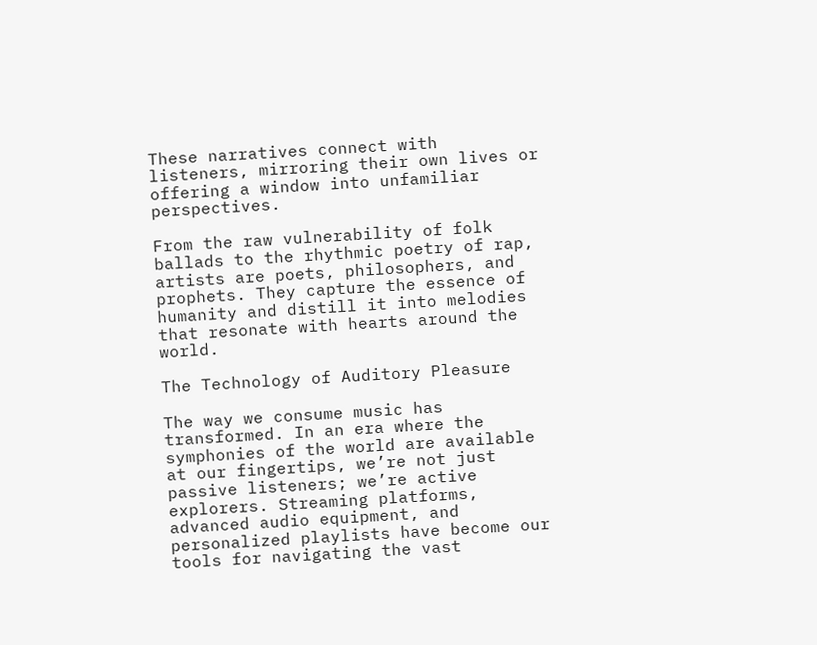These narratives connect with listeners, mirroring their own lives or offering a window into unfamiliar perspectives.

From the raw vulnerability of folk ballads to the rhythmic poetry of rap, artists are poets, philosophers, and prophets. They capture the essence of humanity and distill it into melodies that resonate with hearts around the world.

The Technology of Auditory Pleasure

The way we consume music has transformed. In an era where the symphonies of the world are available at our fingertips, we’re not just passive listeners; we’re active explorers. Streaming platforms, advanced audio equipment, and personalized playlists have become our tools for navigating the vast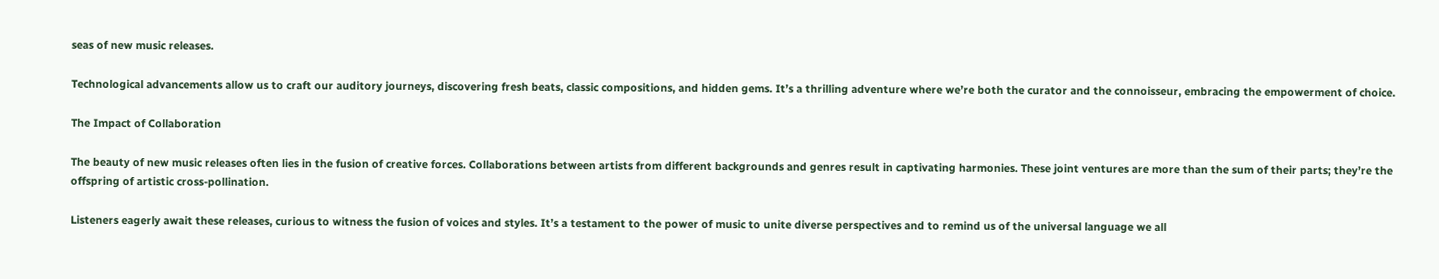seas of new music releases.

Technological advancements allow us to craft our auditory journeys, discovering fresh beats, classic compositions, and hidden gems. It’s a thrilling adventure where we’re both the curator and the connoisseur, embracing the empowerment of choice.

The Impact of Collaboration

The beauty of new music releases often lies in the fusion of creative forces. Collaborations between artists from different backgrounds and genres result in captivating harmonies. These joint ventures are more than the sum of their parts; they’re the offspring of artistic cross-pollination.

Listeners eagerly await these releases, curious to witness the fusion of voices and styles. It’s a testament to the power of music to unite diverse perspectives and to remind us of the universal language we all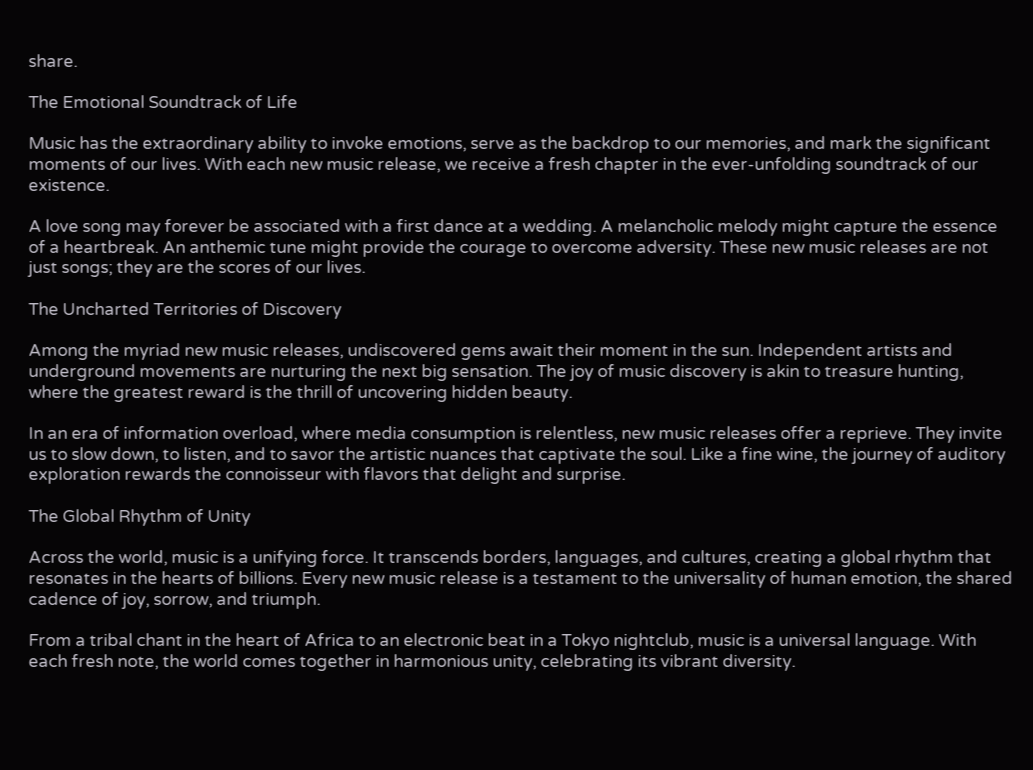share.

The Emotional Soundtrack of Life

Music has the extraordinary ability to invoke emotions, serve as the backdrop to our memories, and mark the significant moments of our lives. With each new music release, we receive a fresh chapter in the ever-unfolding soundtrack of our existence.

A love song may forever be associated with a first dance at a wedding. A melancholic melody might capture the essence of a heartbreak. An anthemic tune might provide the courage to overcome adversity. These new music releases are not just songs; they are the scores of our lives.

The Uncharted Territories of Discovery

Among the myriad new music releases, undiscovered gems await their moment in the sun. Independent artists and underground movements are nurturing the next big sensation. The joy of music discovery is akin to treasure hunting, where the greatest reward is the thrill of uncovering hidden beauty.

In an era of information overload, where media consumption is relentless, new music releases offer a reprieve. They invite us to slow down, to listen, and to savor the artistic nuances that captivate the soul. Like a fine wine, the journey of auditory exploration rewards the connoisseur with flavors that delight and surprise.

The Global Rhythm of Unity

Across the world, music is a unifying force. It transcends borders, languages, and cultures, creating a global rhythm that resonates in the hearts of billions. Every new music release is a testament to the universality of human emotion, the shared cadence of joy, sorrow, and triumph.

From a tribal chant in the heart of Africa to an electronic beat in a Tokyo nightclub, music is a universal language. With each fresh note, the world comes together in harmonious unity, celebrating its vibrant diversity.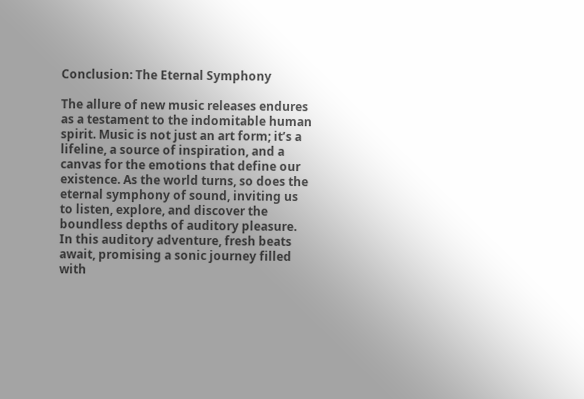Conclusion: The Eternal Symphony

The allure of new music releases endures as a testament to the indomitable human spirit. Music is not just an art form; it’s a lifeline, a source of inspiration, and a canvas for the emotions that define our existence. As the world turns, so does the eternal symphony of sound, inviting us to listen, explore, and discover the boundless depths of auditory pleasure. In this auditory adventure, fresh beats await, promising a sonic journey filled with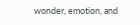wonder, emotion, and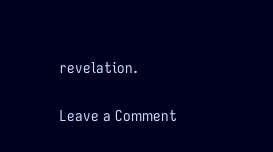revelation.

Leave a Comment